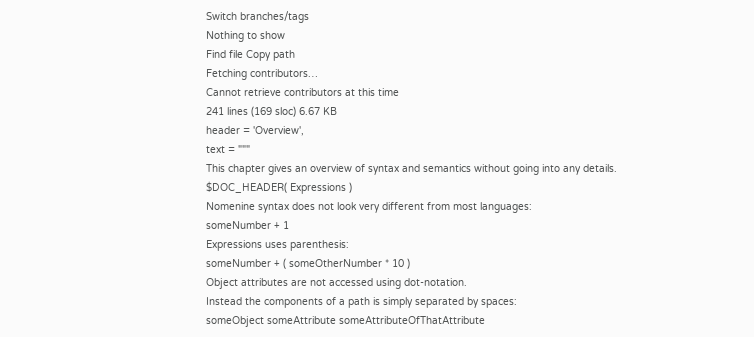Switch branches/tags
Nothing to show
Find file Copy path
Fetching contributors…
Cannot retrieve contributors at this time
241 lines (169 sloc) 6.67 KB
header = 'Overview',
text = """
This chapter gives an overview of syntax and semantics without going into any details.
$DOC_HEADER( Expressions )
Nomenine syntax does not look very different from most languages:
someNumber + 1
Expressions uses parenthesis:
someNumber + ( someOtherNumber * 10 )
Object attributes are not accessed using dot-notation.
Instead the components of a path is simply separated by spaces:
someObject someAttribute someAttributeOfThatAttribute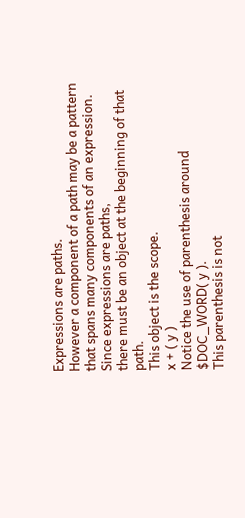Expressions are paths.
However a component of a path may be a pattern that spans many components of an expression.
Since expressions are paths,
there must be an object at the beginning of that path.
This object is the scope.
x + ( y )
Notice the use of parenthesis around $DOC_WORD( y ).
This parenthesis is not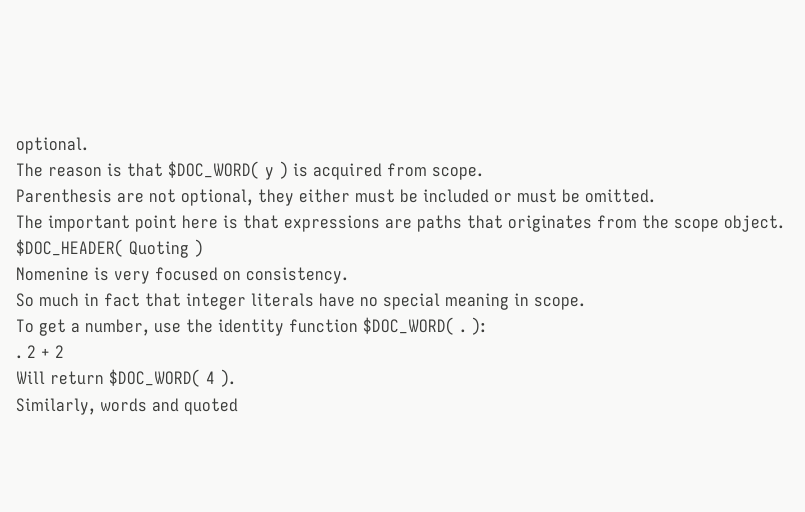optional.
The reason is that $DOC_WORD( y ) is acquired from scope.
Parenthesis are not optional, they either must be included or must be omitted.
The important point here is that expressions are paths that originates from the scope object.
$DOC_HEADER( Quoting )
Nomenine is very focused on consistency.
So much in fact that integer literals have no special meaning in scope.
To get a number, use the identity function $DOC_WORD( . ):
. 2 + 2
Will return $DOC_WORD( 4 ).
Similarly, words and quoted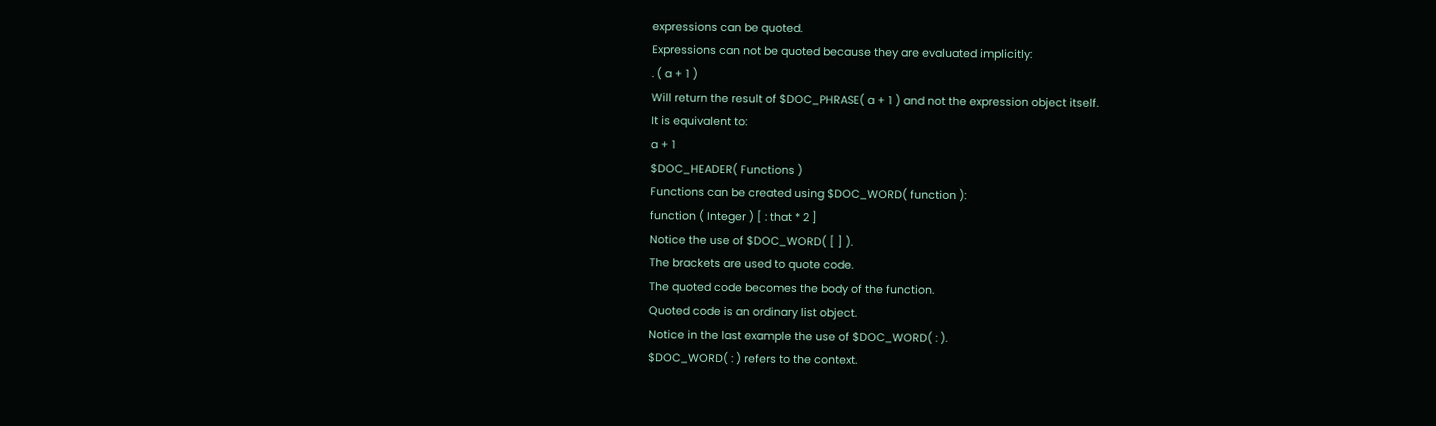expressions can be quoted.
Expressions can not be quoted because they are evaluated implicitly:
. ( a + 1 )
Will return the result of $DOC_PHRASE( a + 1 ) and not the expression object itself.
It is equivalent to:
a + 1
$DOC_HEADER( Functions )
Functions can be created using $DOC_WORD( function ):
function ( Integer ) [ : that * 2 ]
Notice the use of $DOC_WORD( [ ] ).
The brackets are used to quote code.
The quoted code becomes the body of the function.
Quoted code is an ordinary list object.
Notice in the last example the use of $DOC_WORD( : ).
$DOC_WORD( : ) refers to the context.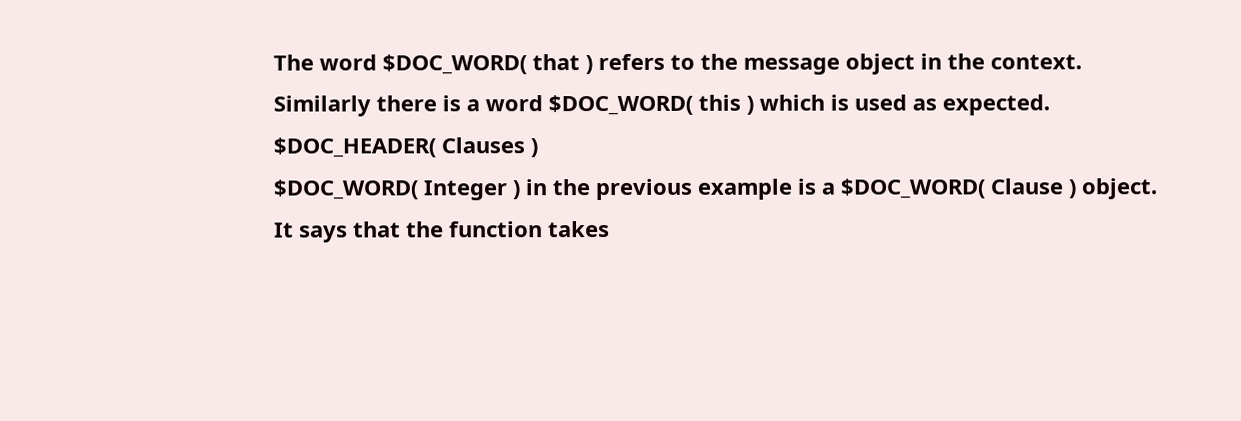The word $DOC_WORD( that ) refers to the message object in the context.
Similarly there is a word $DOC_WORD( this ) which is used as expected.
$DOC_HEADER( Clauses )
$DOC_WORD( Integer ) in the previous example is a $DOC_WORD( Clause ) object.
It says that the function takes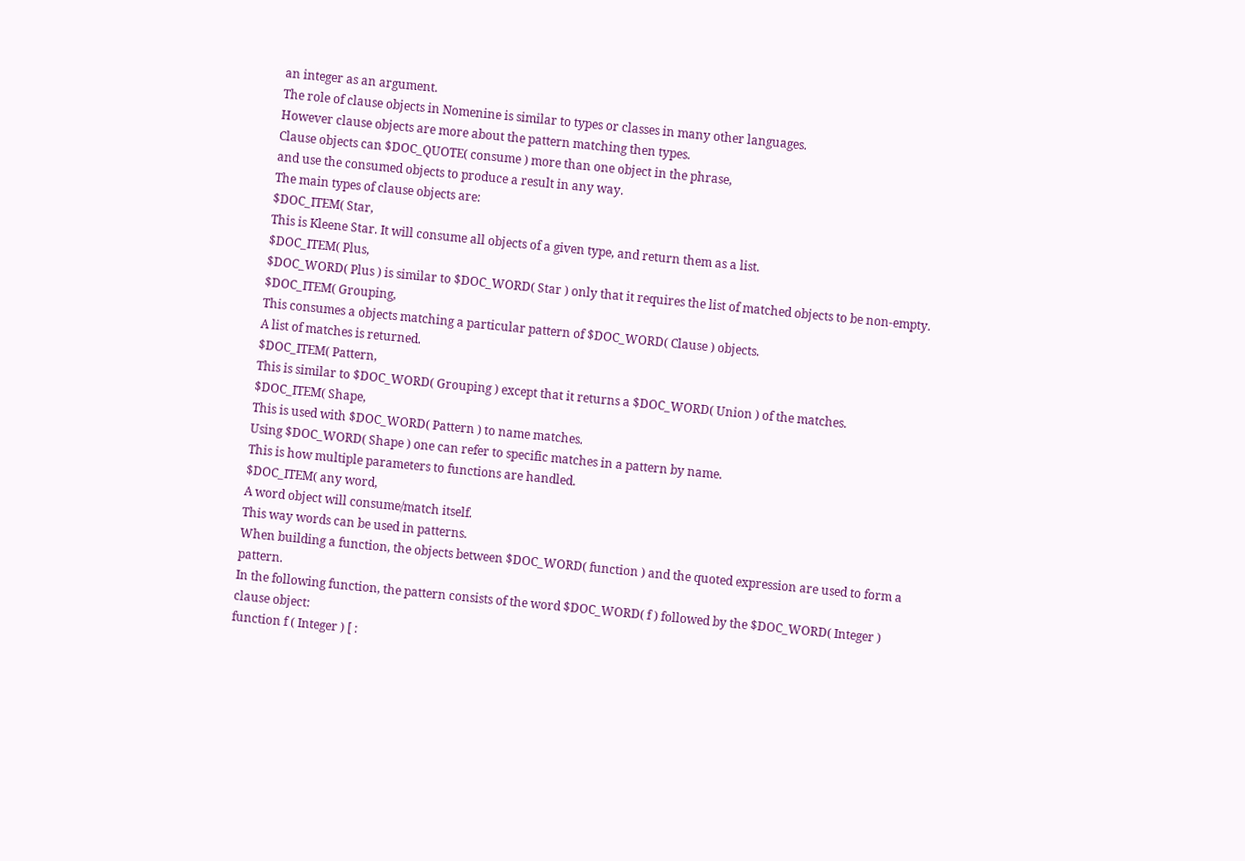an integer as an argument.
The role of clause objects in Nomenine is similar to types or classes in many other languages.
However clause objects are more about the pattern matching then types.
Clause objects can $DOC_QUOTE( consume ) more than one object in the phrase,
and use the consumed objects to produce a result in any way.
The main types of clause objects are:
$DOC_ITEM( Star,
This is Kleene Star. It will consume all objects of a given type, and return them as a list.
$DOC_ITEM( Plus,
$DOC_WORD( Plus ) is similar to $DOC_WORD( Star ) only that it requires the list of matched objects to be non-empty.
$DOC_ITEM( Grouping,
This consumes a objects matching a particular pattern of $DOC_WORD( Clause ) objects.
A list of matches is returned.
$DOC_ITEM( Pattern,
This is similar to $DOC_WORD( Grouping ) except that it returns a $DOC_WORD( Union ) of the matches.
$DOC_ITEM( Shape,
This is used with $DOC_WORD( Pattern ) to name matches.
Using $DOC_WORD( Shape ) one can refer to specific matches in a pattern by name.
This is how multiple parameters to functions are handled.
$DOC_ITEM( any word,
A word object will consume/match itself.
This way words can be used in patterns.
When building a function, the objects between $DOC_WORD( function ) and the quoted expression are used to form a pattern.
In the following function, the pattern consists of the word $DOC_WORD( f ) followed by the $DOC_WORD( Integer ) clause object:
function f ( Integer ) [ :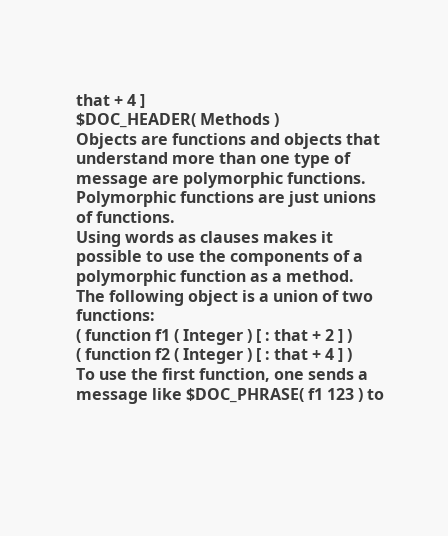that + 4 ]
$DOC_HEADER( Methods )
Objects are functions and objects that understand more than one type of message are polymorphic functions.
Polymorphic functions are just unions of functions.
Using words as clauses makes it possible to use the components of a polymorphic function as a method.
The following object is a union of two functions:
( function f1 ( Integer ) [ : that + 2 ] )
( function f2 ( Integer ) [ : that + 4 ] )
To use the first function, one sends a message like $DOC_PHRASE( f1 123 ) to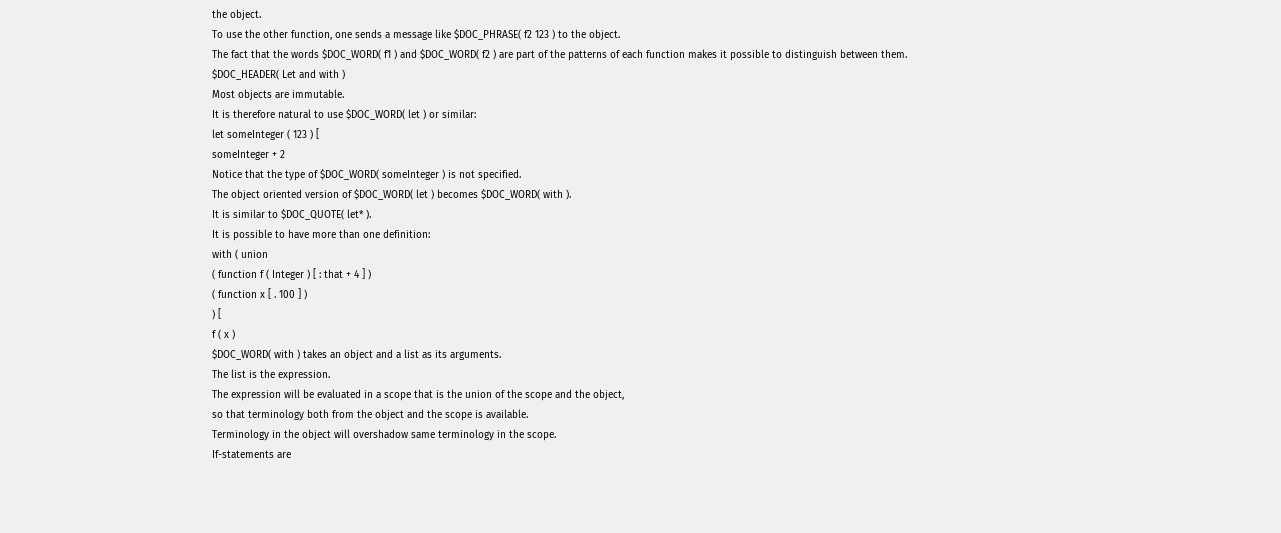the object.
To use the other function, one sends a message like $DOC_PHRASE( f2 123 ) to the object.
The fact that the words $DOC_WORD( f1 ) and $DOC_WORD( f2 ) are part of the patterns of each function makes it possible to distinguish between them.
$DOC_HEADER( Let and with )
Most objects are immutable.
It is therefore natural to use $DOC_WORD( let ) or similar:
let someInteger ( 123 ) [
someInteger + 2
Notice that the type of $DOC_WORD( someInteger ) is not specified.
The object oriented version of $DOC_WORD( let ) becomes $DOC_WORD( with ).
It is similar to $DOC_QUOTE( let* ).
It is possible to have more than one definition:
with ( union
( function f ( Integer ) [ : that + 4 ] )
( function x [ . 100 ] )
) [
f ( x )
$DOC_WORD( with ) takes an object and a list as its arguments.
The list is the expression.
The expression will be evaluated in a scope that is the union of the scope and the object,
so that terminology both from the object and the scope is available.
Terminology in the object will overshadow same terminology in the scope.
If-statements are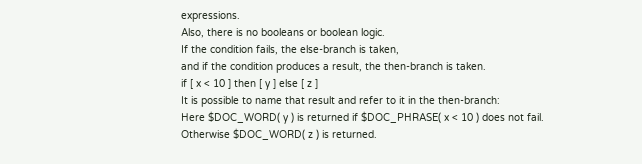expressions.
Also, there is no booleans or boolean logic.
If the condition fails, the else-branch is taken,
and if the condition produces a result, the then-branch is taken.
if [ x < 10 ] then [ y ] else [ z ]
It is possible to name that result and refer to it in the then-branch:
Here $DOC_WORD( y ) is returned if $DOC_PHRASE( x < 10 ) does not fail.
Otherwise $DOC_WORD( z ) is returned.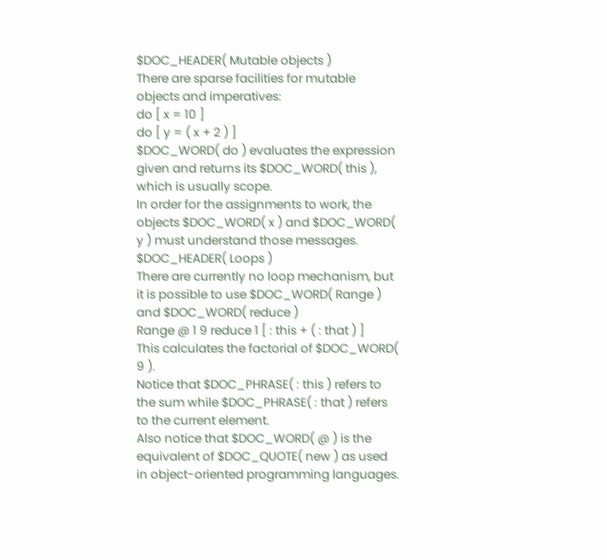$DOC_HEADER( Mutable objects )
There are sparse facilities for mutable objects and imperatives:
do [ x = 10 ]
do [ y = ( x + 2 ) ]
$DOC_WORD( do ) evaluates the expression given and returns its $DOC_WORD( this ),
which is usually scope.
In order for the assignments to work, the objects $DOC_WORD( x ) and $DOC_WORD( y ) must understand those messages.
$DOC_HEADER( Loops )
There are currently no loop mechanism, but it is possible to use $DOC_WORD( Range ) and $DOC_WORD( reduce )
Range @ 1 9 reduce 1 [ : this + ( : that ) ]
This calculates the factorial of $DOC_WORD( 9 ).
Notice that $DOC_PHRASE( : this ) refers to the sum while $DOC_PHRASE( : that ) refers to the current element.
Also notice that $DOC_WORD( @ ) is the equivalent of $DOC_QUOTE( new ) as used in object-oriented programming languages.